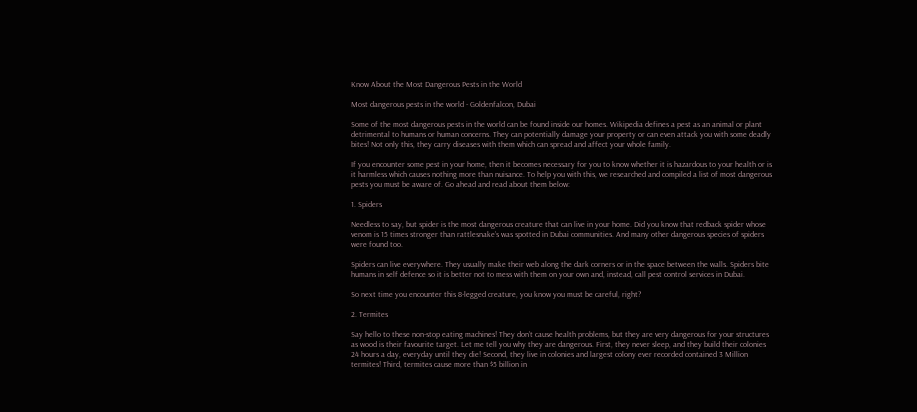Know About the Most Dangerous Pests in the World

Most dangerous pests in the world - Goldenfalcon, Dubai

Some of the most dangerous pests in the world can be found inside our homes. Wikipedia defines a pest as an animal or plant detrimental to humans or human concerns. They can potentially damage your property or can even attack you with some deadly bites! Not only this, they carry diseases with them which can spread and affect your whole family.

If you encounter some pest in your home, then it becomes necessary for you to know whether it is hazardous to your health or is it harmless which causes nothing more than nuisance. To help you with this, we researched and compiled a list of most dangerous pests you must be aware of. Go ahead and read about them below:

1. Spiders

Needless to say, but spider is the most dangerous creature that can live in your home. Did you know that redback spider whose venom is 15 times stronger than rattlesnake’s was spotted in Dubai communities. And many other dangerous species of spiders were found too.

Spiders can live everywhere. They usually make their web along the dark corners or in the space between the walls. Spiders bite humans in self defence so it is better not to mess with them on your own and, instead, call pest control services in Dubai.

So next time you encounter this 8-legged creature, you know you must be careful, right?

2. Termites

Say hello to these non-stop eating machines! They don’t cause health problems, but they are very dangerous for your structures as wood is their favourite target. Let me tell you why they are dangerous. First, they never sleep, and they build their colonies 24 hours a day, everyday until they die! Second, they live in colonies and largest colony ever recorded contained 3 Million termites! Third, termites cause more than $5 billion in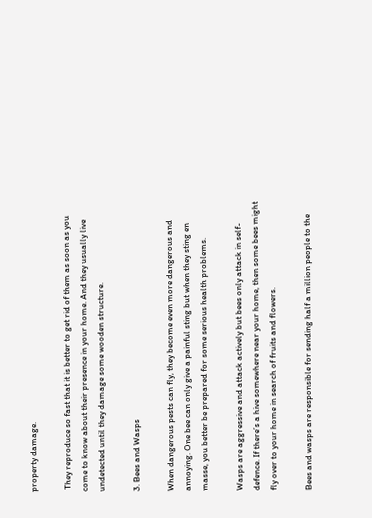property damage.

 They reproduce so fast that it is better to get rid of them as soon as you come to know about their presence in your home. And they usually live undetected until they damage some wooden structure.

3. Bees and Wasps

When dangerous pests can fly, they become even more dangerous and annoying. One bee can only give a painful sting but when they sting en masse, you better be prepared for some serious health problems.

Wasps are aggressive and attack actively but bees only attack in self-defence. If there’s a hive somewhere near your home, then some bees might fly over to your home in search of fruits and flowers.

Bees and wasps are responsible for sending half a million people to the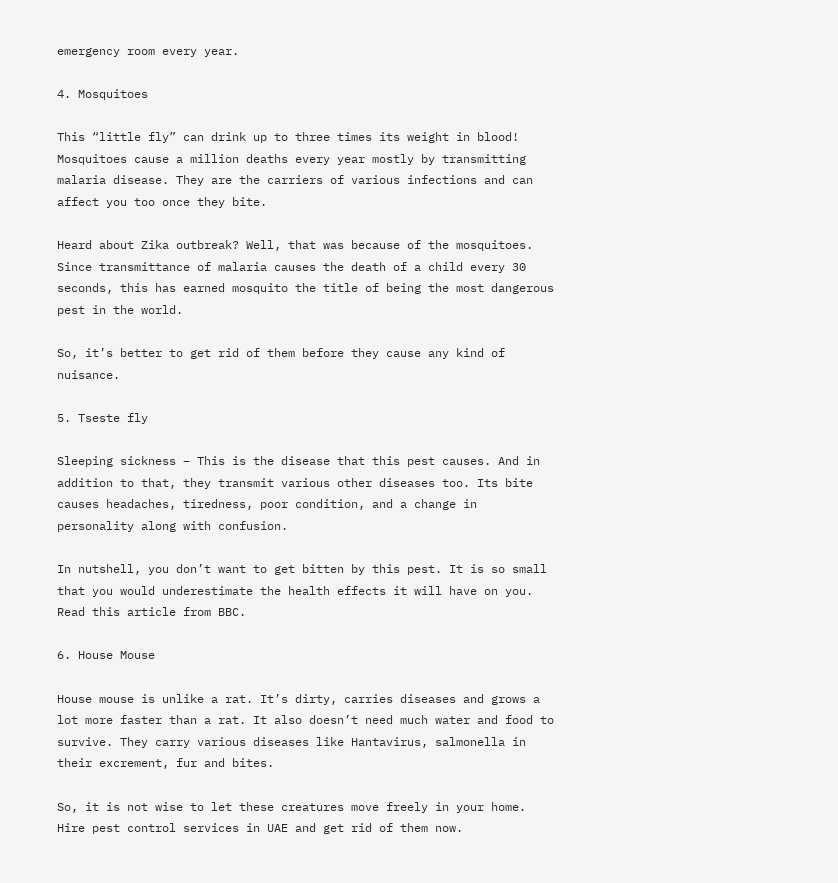emergency room every year.

4. Mosquitoes

This “little fly” can drink up to three times its weight in blood! Mosquitoes cause a million deaths every year mostly by transmitting malaria disease. They are the carriers of various infections and can affect you too once they bite.

Heard about Zika outbreak? Well, that was because of the mosquitoes. Since transmittance of malaria causes the death of a child every 30 seconds, this has earned mosquito the title of being the most dangerous pest in the world.

So, it’s better to get rid of them before they cause any kind of nuisance.

5. Tseste fly

Sleeping sickness – This is the disease that this pest causes. And in addition to that, they transmit various other diseases too. Its bite causes headaches, tiredness, poor condition, and a change in personality along with confusion.

In nutshell, you don’t want to get bitten by this pest. It is so small that you would underestimate the health effects it will have on you. Read this article from BBC.

6. House Mouse

House mouse is unlike a rat. It’s dirty, carries diseases and grows a lot more faster than a rat. It also doesn’t need much water and food to survive. They carry various diseases like Hantavirus, salmonella in their excrement, fur and bites.

So, it is not wise to let these creatures move freely in your home. Hire pest control services in UAE and get rid of them now.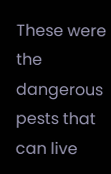These were the dangerous pests that can live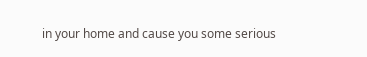in your home and cause you some serious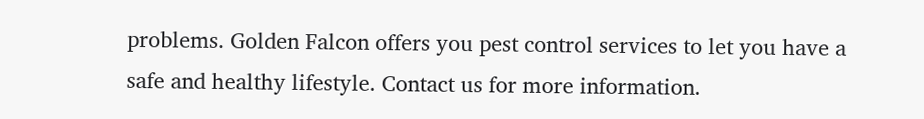problems. Golden Falcon offers you pest control services to let you have a safe and healthy lifestyle. Contact us for more information.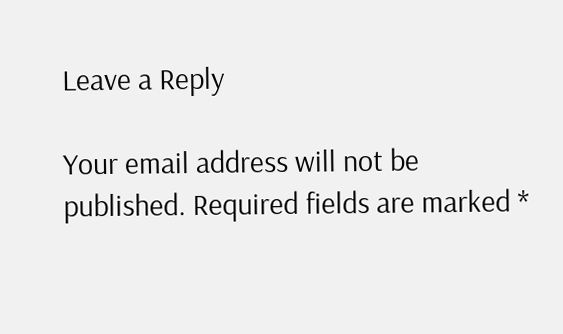Leave a Reply

Your email address will not be published. Required fields are marked *